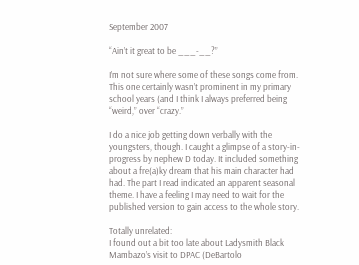September 2007

“Ain’t it great to be ___-__?”

I’m not sure where some of these songs come from. This one certainly wasn’t prominent in my primary school years (and I think I always preferred being “weird,” over “crazy.”

I do a nice job getting down verbally with the youngsters, though. I caught a glimpse of a story-in-progress by nephew D today. It included something about a fre(a)ky dream that his main character had had. The part I read indicated an apparent seasonal theme. I have a feeling I may need to wait for the published version to gain access to the whole story.

Totally unrelated:
I found out a bit too late about Ladysmith Black Mambazo’s visit to DPAC (DeBartolo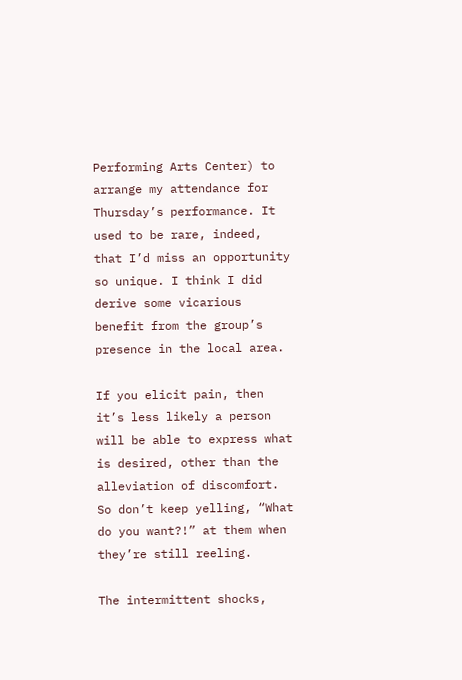Performing Arts Center) to arrange my attendance for Thursday’s performance. It used to be rare, indeed, that I’d miss an opportunity so unique. I think I did derive some vicarious benefit from the group’s presence in the local area.

If you elicit pain, then it’s less likely a person will be able to express what is desired, other than the alleviation of discomfort. So don’t keep yelling, “What do you want?!” at them when they’re still reeling.

The intermittent shocks,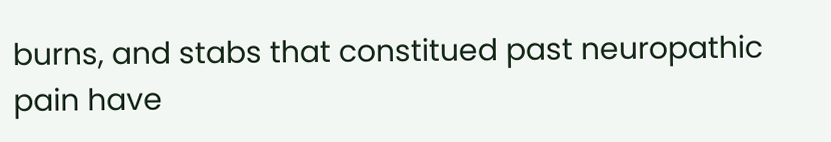burns, and stabs that constitued past neuropathic pain have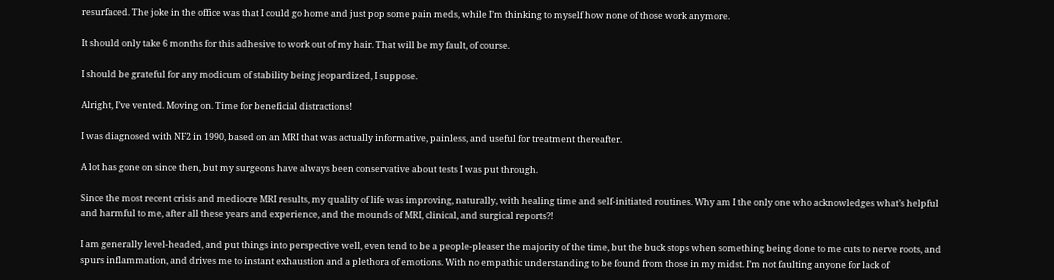resurfaced. The joke in the office was that I could go home and just pop some pain meds, while I’m thinking to myself how none of those work anymore.

It should only take 6 months for this adhesive to work out of my hair. That will be my fault, of course.

I should be grateful for any modicum of stability being jeopardized, I suppose.

Alright, I’ve vented. Moving on. Time for beneficial distractions!

I was diagnosed with NF2 in 1990, based on an MRI that was actually informative, painless, and useful for treatment thereafter.

A lot has gone on since then, but my surgeons have always been conservative about tests I was put through.

Since the most recent crisis and mediocre MRI results, my quality of life was improving, naturally, with healing time and self-initiated routines. Why am I the only one who acknowledges what’s helpful and harmful to me, after all these years and experience, and the mounds of MRI, clinical, and surgical reports?!

I am generally level-headed, and put things into perspective well, even tend to be a people-pleaser the majority of the time, but the buck stops when something being done to me cuts to nerve roots, and spurs inflammation, and drives me to instant exhaustion and a plethora of emotions. With no empathic understanding to be found from those in my midst. I’m not faulting anyone for lack of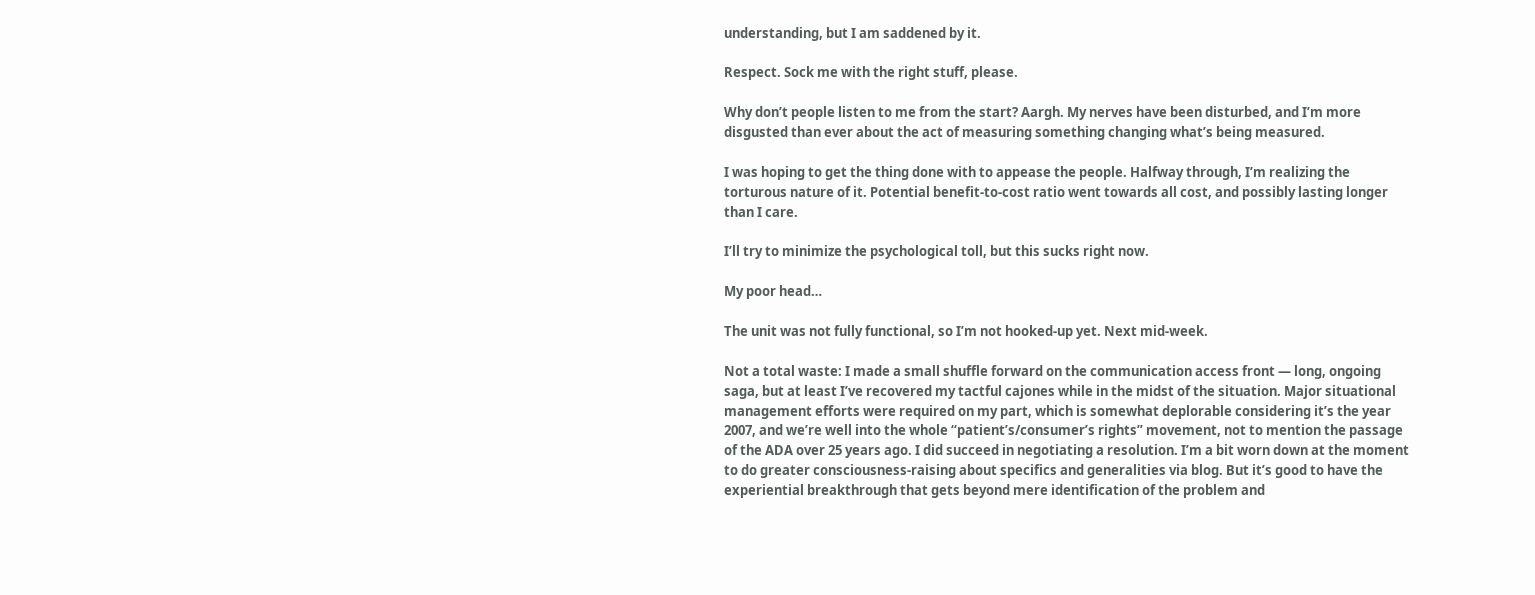understanding, but I am saddened by it.

Respect. Sock me with the right stuff, please.

Why don’t people listen to me from the start? Aargh. My nerves have been disturbed, and I’m more disgusted than ever about the act of measuring something changing what’s being measured.

I was hoping to get the thing done with to appease the people. Halfway through, I’m realizing the torturous nature of it. Potential benefit-to-cost ratio went towards all cost, and possibly lasting longer than I care.

I’ll try to minimize the psychological toll, but this sucks right now.

My poor head…

The unit was not fully functional, so I’m not hooked-up yet. Next mid-week.

Not a total waste: I made a small shuffle forward on the communication access front — long, ongoing saga, but at least I’ve recovered my tactful cajones while in the midst of the situation. Major situational management efforts were required on my part, which is somewhat deplorable considering it’s the year 2007, and we’re well into the whole “patient’s/consumer’s rights” movement, not to mention the passage of the ADA over 25 years ago. I did succeed in negotiating a resolution. I’m a bit worn down at the moment to do greater consciousness-raising about specifics and generalities via blog. But it’s good to have the experiential breakthrough that gets beyond mere identification of the problem and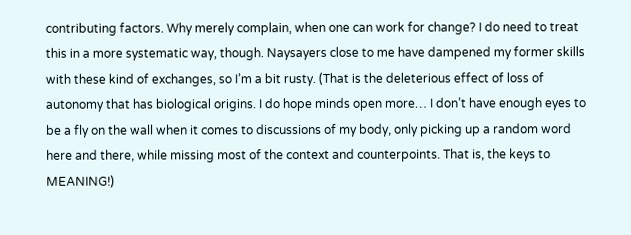contributing factors. Why merely complain, when one can work for change? I do need to treat this in a more systematic way, though. Naysayers close to me have dampened my former skills with these kind of exchanges, so I’m a bit rusty. (That is the deleterious effect of loss of autonomy that has biological origins. I do hope minds open more… I don’t have enough eyes to be a fly on the wall when it comes to discussions of my body, only picking up a random word here and there, while missing most of the context and counterpoints. That is, the keys to MEANING!)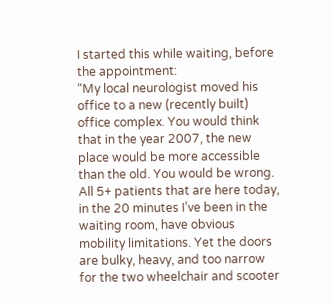I started this while waiting, before the appointment:
“My local neurologist moved his office to a new (recently built) office complex. You would think that in the year 2007, the new place would be more accessible than the old. You would be wrong. All 5+ patients that are here today, in the 20 minutes I’ve been in the waiting room, have obvious mobility limitations. Yet the doors are bulky, heavy, and too narrow for the two wheelchair and scooter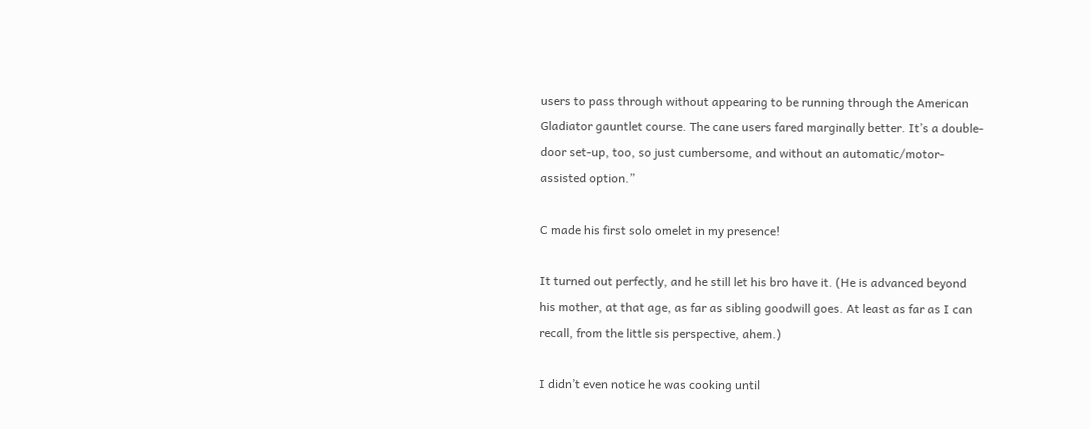users to pass through without appearing to be running through the American Gladiator gauntlet course. The cane users fared marginally better. It’s a double-door set-up, too, so just cumbersome, and without an automatic/motor-assisted option.”

C made his first solo omelet in my presence!

It turned out perfectly, and he still let his bro have it. (He is advanced beyond his mother, at that age, as far as sibling goodwill goes. At least as far as I can recall, from the little sis perspective, ahem.)

I didn’t even notice he was cooking until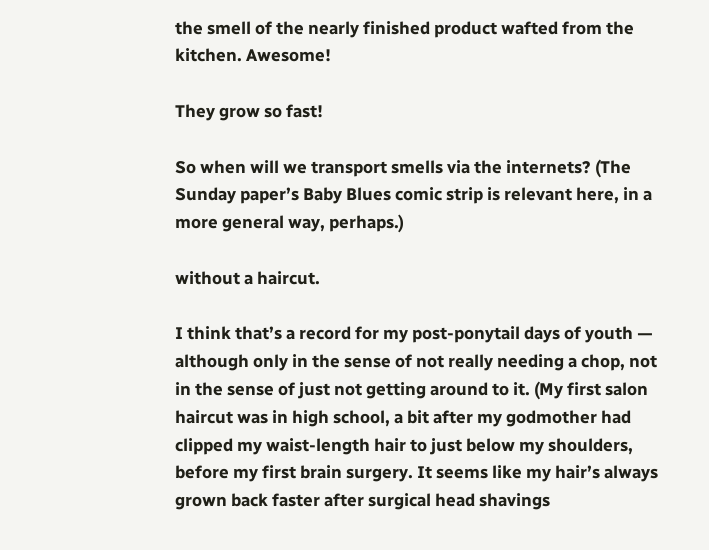the smell of the nearly finished product wafted from the kitchen. Awesome!

They grow so fast!

So when will we transport smells via the internets? (The Sunday paper’s Baby Blues comic strip is relevant here, in a more general way, perhaps.)

without a haircut.

I think that’s a record for my post-ponytail days of youth — although only in the sense of not really needing a chop, not in the sense of just not getting around to it. (My first salon haircut was in high school, a bit after my godmother had clipped my waist-length hair to just below my shoulders, before my first brain surgery. It seems like my hair’s always grown back faster after surgical head shavings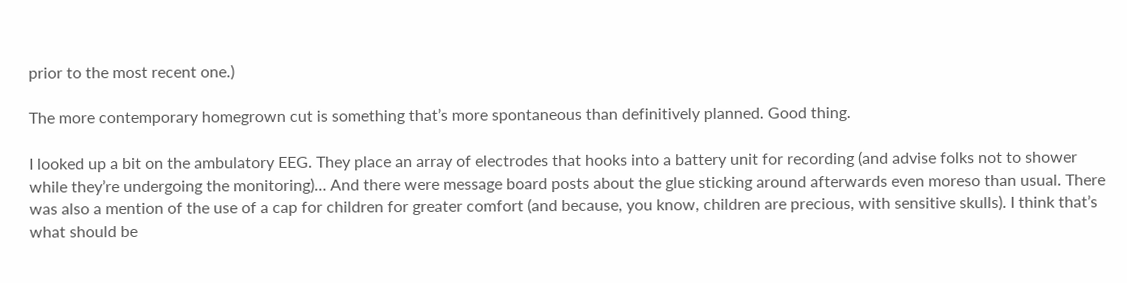prior to the most recent one.)

The more contemporary homegrown cut is something that’s more spontaneous than definitively planned. Good thing.

I looked up a bit on the ambulatory EEG. They place an array of electrodes that hooks into a battery unit for recording (and advise folks not to shower while they’re undergoing the monitoring)… And there were message board posts about the glue sticking around afterwards even moreso than usual. There was also a mention of the use of a cap for children for greater comfort (and because, you know, children are precious, with sensitive skulls). I think that’s what should be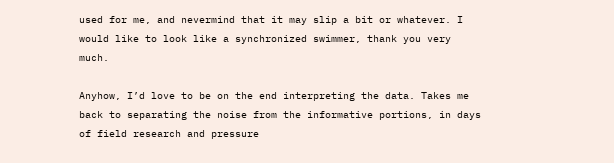used for me, and nevermind that it may slip a bit or whatever. I would like to look like a synchronized swimmer, thank you very much.

Anyhow, I’d love to be on the end interpreting the data. Takes me back to separating the noise from the informative portions, in days of field research and pressure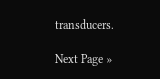transducers.

Next Page »